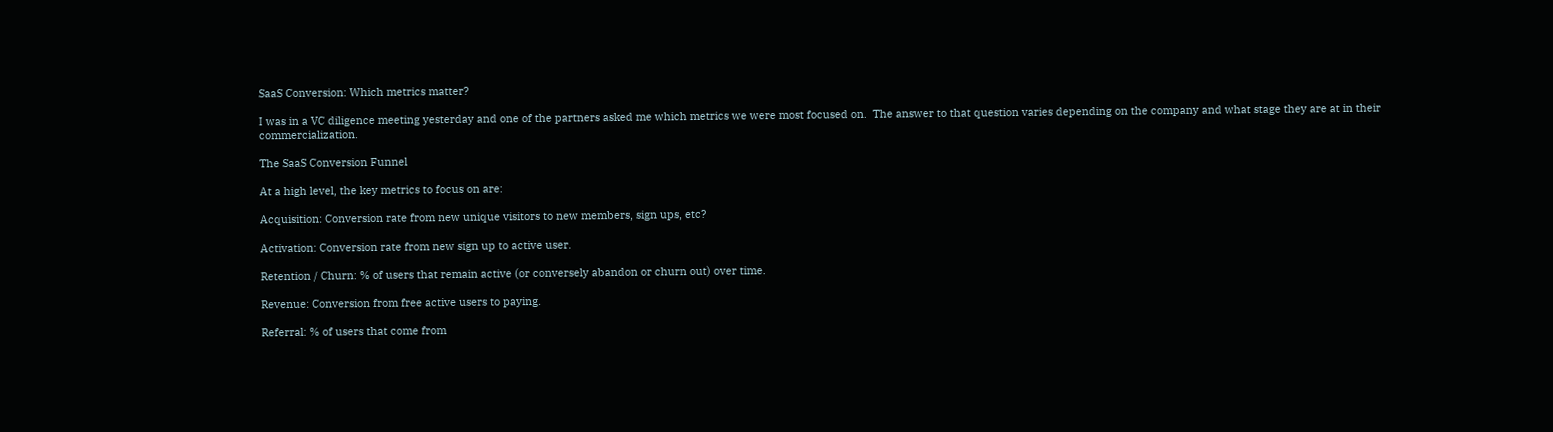SaaS Conversion: Which metrics matter?

I was in a VC diligence meeting yesterday and one of the partners asked me which metrics we were most focused on.  The answer to that question varies depending on the company and what stage they are at in their commercialization.

The SaaS Conversion Funnel

At a high level, the key metrics to focus on are:

Acquisition: Conversion rate from new unique visitors to new members, sign ups, etc?

Activation: Conversion rate from new sign up to active user.

Retention / Churn: % of users that remain active (or conversely abandon or churn out) over time.

Revenue: Conversion from free active users to paying.

Referral: % of users that come from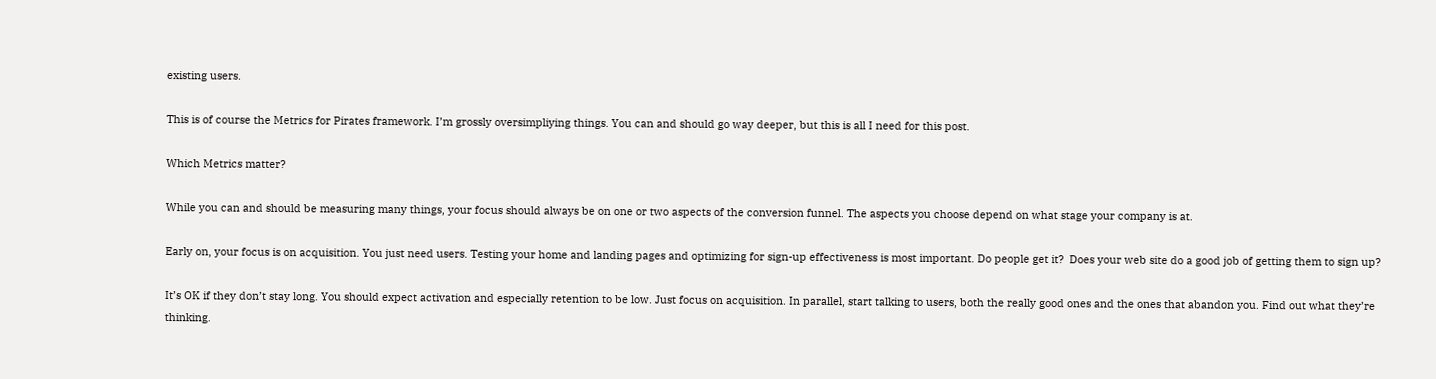existing users.

This is of course the Metrics for Pirates framework. I’m grossly oversimpliying things. You can and should go way deeper, but this is all I need for this post.

Which Metrics matter?

While you can and should be measuring many things, your focus should always be on one or two aspects of the conversion funnel. The aspects you choose depend on what stage your company is at.

Early on, your focus is on acquisition. You just need users. Testing your home and landing pages and optimizing for sign-up effectiveness is most important. Do people get it?  Does your web site do a good job of getting them to sign up?

It’s OK if they don’t stay long. You should expect activation and especially retention to be low. Just focus on acquisition. In parallel, start talking to users, both the really good ones and the ones that abandon you. Find out what they’re thinking.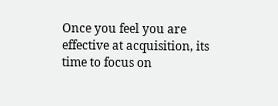Once you feel you are effective at acquisition, its time to focus on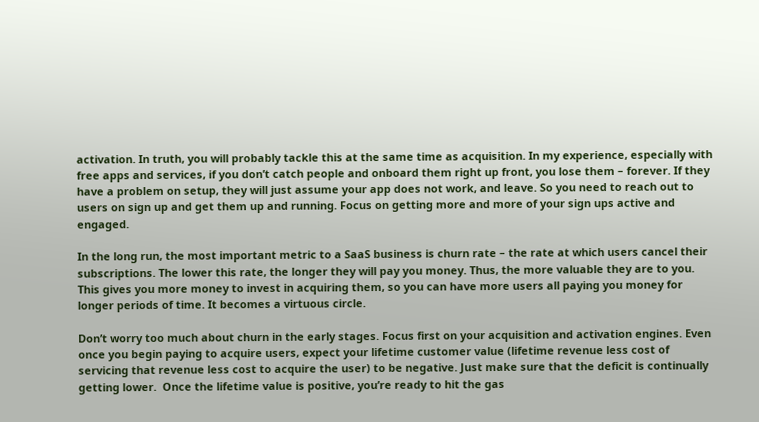activation. In truth, you will probably tackle this at the same time as acquisition. In my experience, especially with free apps and services, if you don’t catch people and onboard them right up front, you lose them – forever. If they have a problem on setup, they will just assume your app does not work, and leave. So you need to reach out to users on sign up and get them up and running. Focus on getting more and more of your sign ups active and engaged.

In the long run, the most important metric to a SaaS business is churn rate – the rate at which users cancel their subscriptions. The lower this rate, the longer they will pay you money. Thus, the more valuable they are to you. This gives you more money to invest in acquiring them, so you can have more users all paying you money for longer periods of time. It becomes a virtuous circle.

Don’t worry too much about churn in the early stages. Focus first on your acquisition and activation engines. Even once you begin paying to acquire users, expect your lifetime customer value (lifetime revenue less cost of servicing that revenue less cost to acquire the user) to be negative. Just make sure that the deficit is continually getting lower.  Once the lifetime value is positive, you’re ready to hit the gas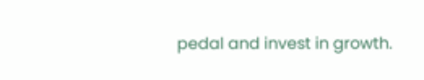pedal and invest in growth.